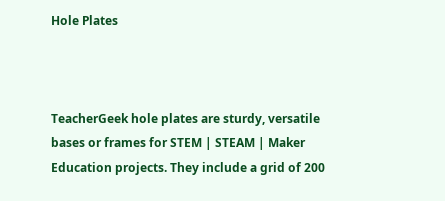Hole Plates



TeacherGeek hole plates are sturdy, versatile bases or frames for STEM | STEAM | Maker Education projects. They include a grid of 200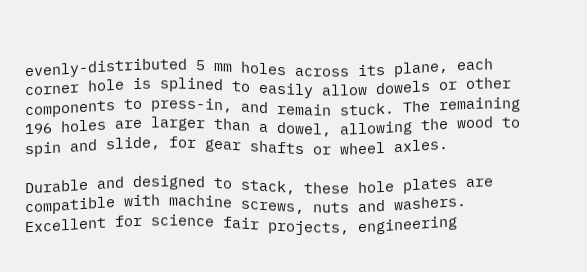evenly-distributed 5 mm holes across its plane, each corner hole is splined to easily allow dowels or other components to press-in, and remain stuck. The remaining 196 holes are larger than a dowel, allowing the wood to spin and slide, for gear shafts or wheel axles.

Durable and designed to stack, these hole plates are compatible with machine screws, nuts and washers. Excellent for science fair projects, engineering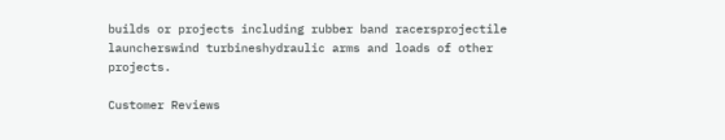builds or projects including rubber band racersprojectile launcherswind turbineshydraulic arms and loads of other projects.

Customer Reviews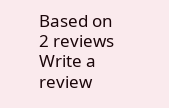Based on 2 reviews Write a review